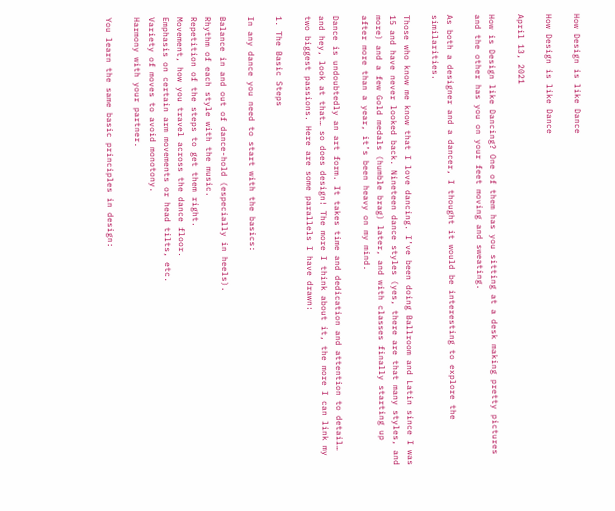How Design is like Dance

How Design is like Dance

April 13, 2021

How is Design like Dancing? One of them has you sitting at a desk making pretty pictures and the other has you on your feet moving and sweating.

As both a designer and a dancer, I thought it would be interesting to explore the similarities.

Those who know me know that I love dancing. I’ve been doing Ballroom and Latin since I was 15 and have never looked back. Nineteen dance styles (yes, there are that many styles, and more) and a few Gold medals (humble brag) later, and with classes finally starting up after more than a year, it’s been heavy on my mind.

Dance is undoubtedly an art form. It takes time and dedication and attention to detail… and hey, look at that… so does design! The more I think about it, the more I can link my two biggest passions. Here are some parallels I have drawn:

1. The Basic Steps

In any dance you need to start with the basics:

Balance in and out of dance-hold (especially in heels).
Rhythm of each style with the music.
Repetition of the steps to get them right.
Movement, how you travel across the dance floor.
Emphasis on certain arm movements or head tilts, etc.
Variety of moves to avoid monotony.
Harmony with your partner.

You learn the same basic principles in design: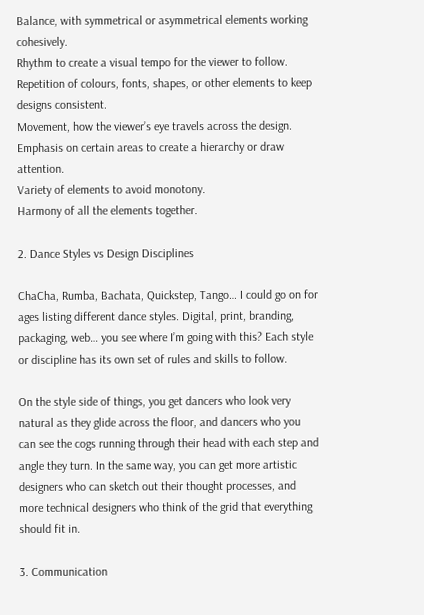Balance, with symmetrical or asymmetrical elements working cohesively.
Rhythm to create a visual tempo for the viewer to follow.
Repetition of colours, fonts, shapes, or other elements to keep designs consistent.
Movement, how the viewer’s eye travels across the design.
Emphasis on certain areas to create a hierarchy or draw attention.
Variety of elements to avoid monotony.
Harmony of all the elements together.

2. Dance Styles vs Design Disciplines

ChaCha, Rumba, Bachata, Quickstep, Tango… I could go on for ages listing different dance styles. Digital, print, branding, packaging, web… you see where I’m going with this? Each style or discipline has its own set of rules and skills to follow.

On the style side of things, you get dancers who look very natural as they glide across the floor, and dancers who you can see the cogs running through their head with each step and angle they turn. In the same way, you can get more artistic designers who can sketch out their thought processes, and more technical designers who think of the grid that everything should fit in.

3. Communication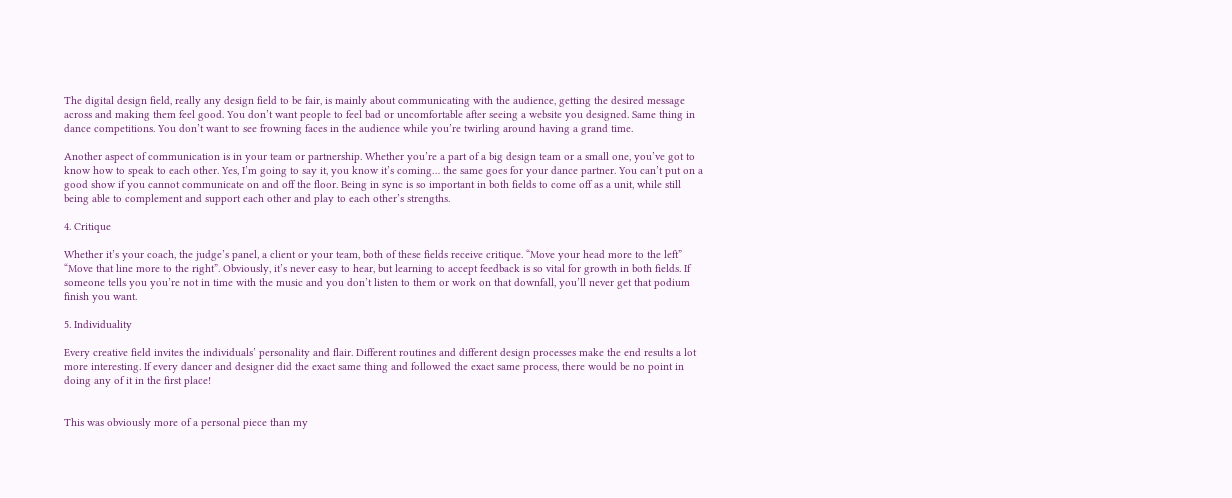The digital design field, really any design field to be fair, is mainly about communicating with the audience, getting the desired message across and making them feel good. You don’t want people to feel bad or uncomfortable after seeing a website you designed. Same thing in dance competitions. You don’t want to see frowning faces in the audience while you’re twirling around having a grand time.

Another aspect of communication is in your team or partnership. Whether you’re a part of a big design team or a small one, you’ve got to know how to speak to each other. Yes, I’m going to say it, you know it’s coming… the same goes for your dance partner. You can’t put on a good show if you cannot communicate on and off the floor. Being in sync is so important in both fields to come off as a unit, while still being able to complement and support each other and play to each other’s strengths.

4. Critique

Whether it’s your coach, the judge’s panel, a client or your team, both of these fields receive critique. “Move your head more to the left” “Move that line more to the right”. Obviously, it’s never easy to hear, but learning to accept feedback is so vital for growth in both fields. If someone tells you you’re not in time with the music and you don’t listen to them or work on that downfall, you’ll never get that podium finish you want.

5. Individuality

Every creative field invites the individuals’ personality and flair. Different routines and different design processes make the end results a lot more interesting. If every dancer and designer did the exact same thing and followed the exact same process, there would be no point in doing any of it in the first place!


This was obviously more of a personal piece than my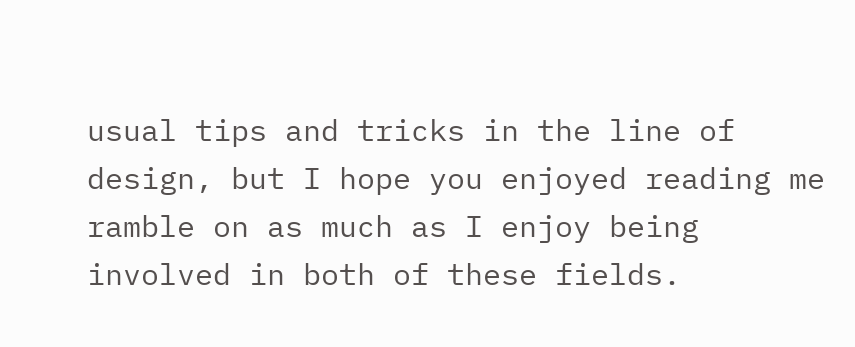usual tips and tricks in the line of design, but I hope you enjoyed reading me ramble on as much as I enjoy being involved in both of these fields.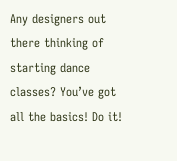Any designers out there thinking of starting dance classes? You’ve got all the basics! Do it!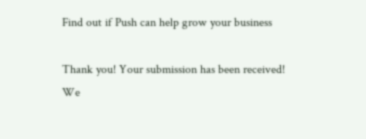Find out if Push can help grow your business

Thank you! Your submission has been received!
We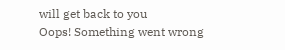will get back to you
Oops! Something went wrong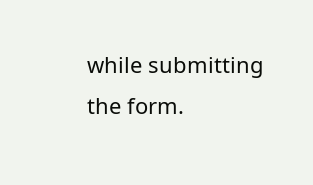while submitting the form.